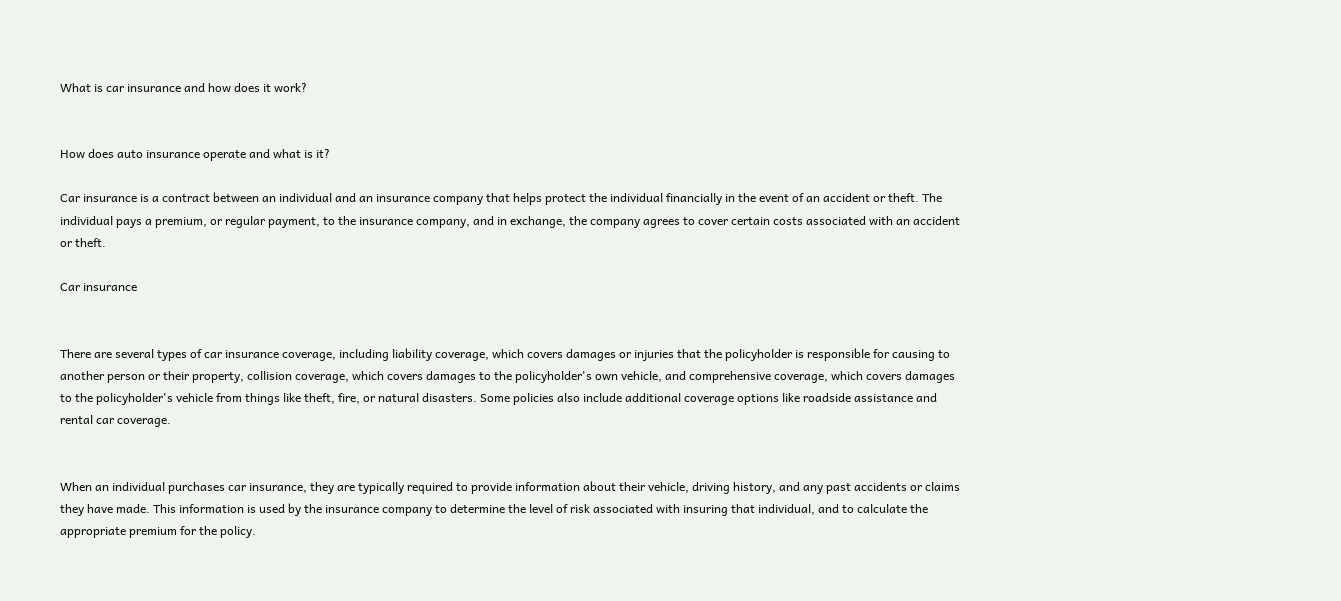What is car insurance and how does it work?


How does auto insurance operate and what is it?

Car insurance is a contract between an individual and an insurance company that helps protect the individual financially in the event of an accident or theft. The individual pays a premium, or regular payment, to the insurance company, and in exchange, the company agrees to cover certain costs associated with an accident or theft.

Car insurance


There are several types of car insurance coverage, including liability coverage, which covers damages or injuries that the policyholder is responsible for causing to another person or their property, collision coverage, which covers damages to the policyholder's own vehicle, and comprehensive coverage, which covers damages to the policyholder's vehicle from things like theft, fire, or natural disasters. Some policies also include additional coverage options like roadside assistance and rental car coverage.


When an individual purchases car insurance, they are typically required to provide information about their vehicle, driving history, and any past accidents or claims they have made. This information is used by the insurance company to determine the level of risk associated with insuring that individual, and to calculate the appropriate premium for the policy.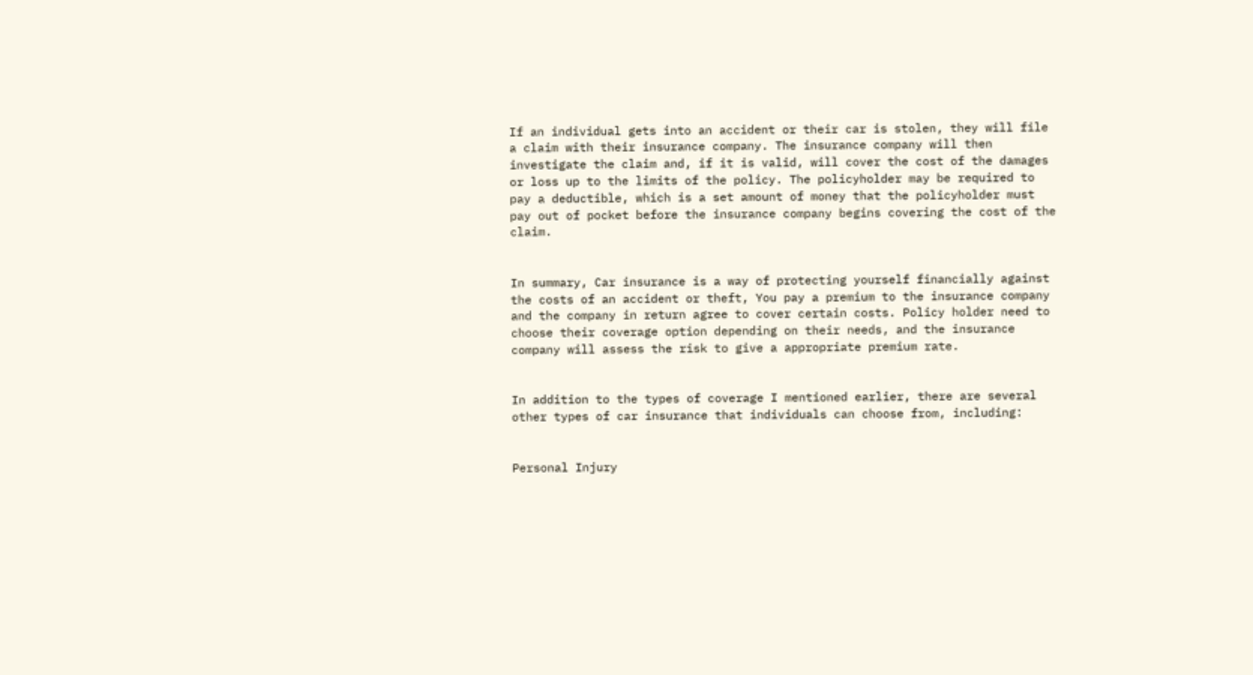If an individual gets into an accident or their car is stolen, they will file a claim with their insurance company. The insurance company will then investigate the claim and, if it is valid, will cover the cost of the damages or loss up to the limits of the policy. The policyholder may be required to pay a deductible, which is a set amount of money that the policyholder must pay out of pocket before the insurance company begins covering the cost of the claim.


In summary, Car insurance is a way of protecting yourself financially against the costs of an accident or theft, You pay a premium to the insurance company and the company in return agree to cover certain costs. Policy holder need to choose their coverage option depending on their needs, and the insurance company will assess the risk to give a appropriate premium rate.


In addition to the types of coverage I mentioned earlier, there are several other types of car insurance that individuals can choose from, including:


Personal Injury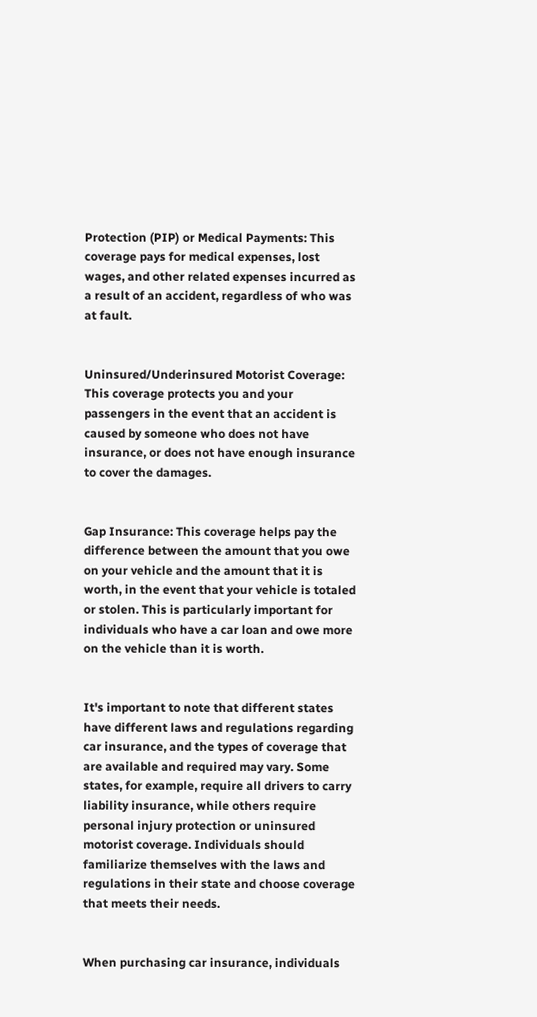Protection (PIP) or Medical Payments: This coverage pays for medical expenses, lost wages, and other related expenses incurred as a result of an accident, regardless of who was at fault.


Uninsured/Underinsured Motorist Coverage: This coverage protects you and your passengers in the event that an accident is caused by someone who does not have insurance, or does not have enough insurance to cover the damages.


Gap Insurance: This coverage helps pay the difference between the amount that you owe on your vehicle and the amount that it is worth, in the event that your vehicle is totaled or stolen. This is particularly important for individuals who have a car loan and owe more on the vehicle than it is worth.


It's important to note that different states have different laws and regulations regarding car insurance, and the types of coverage that are available and required may vary. Some states, for example, require all drivers to carry liability insurance, while others require personal injury protection or uninsured motorist coverage. Individuals should familiarize themselves with the laws and regulations in their state and choose coverage that meets their needs.


When purchasing car insurance, individuals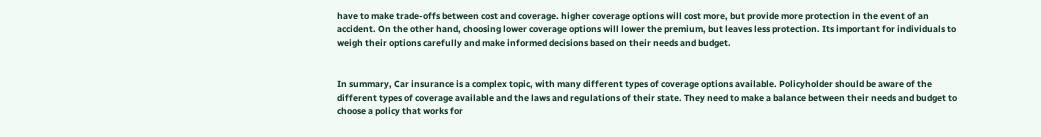have to make trade-offs between cost and coverage. higher coverage options will cost more, but provide more protection in the event of an accident. On the other hand, choosing lower coverage options will lower the premium, but leaves less protection. Its important for individuals to weigh their options carefully and make informed decisions based on their needs and budget.


In summary, Car insurance is a complex topic, with many different types of coverage options available. Policyholder should be aware of the different types of coverage available and the laws and regulations of their state. They need to make a balance between their needs and budget to choose a policy that works for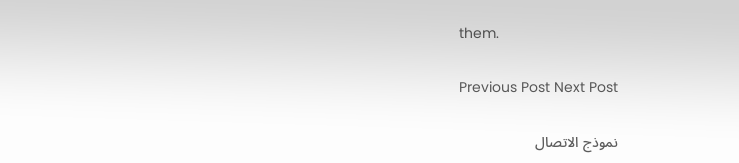them.

Previous Post Next Post

نموذج الاتصال